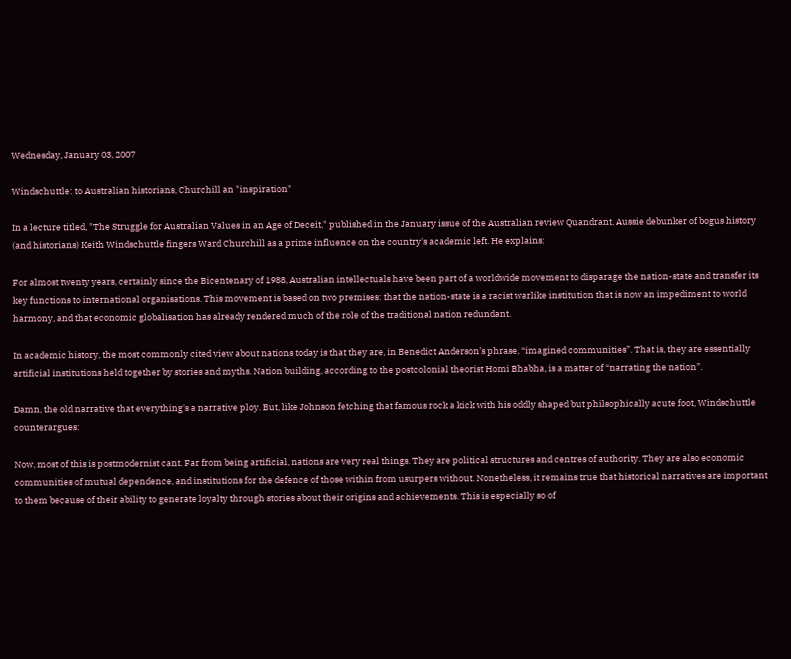Wednesday, January 03, 2007

Windschuttle: to Australian historians, Churchill an "inspiration"

In a lecture titled, "The Struggle for Australian Values in an Age of Deceit," published in the January issue of the Australian review Quandrant, Aussie debunker of bogus history (and historians) Keith Windschuttle fingers Ward Churchill as a prime influence on the country's academic left. He explains:

For almost twenty years, certainly since the Bicentenary of 1988, Australian intellectuals have been part of a worldwide movement to disparage the nation-state and transfer its key functions to international organisations. This movement is based on two premises: that the nation-state is a racist warlike institution that is now an impediment to world harmony, and that economic globalisation has already rendered much of the role of the traditional nation redundant.

In academic history, the most commonly cited view about nations today is that they are, in Benedict Anderson’s phrase, “imagined communities”. That is, they are essentially artificial institutions held together by stories and myths. Nation building, according to the postcolonial theorist Homi Bhabha, is a matter of “narrating the nation”.

Damn, the old narrative that everything's a narrative ploy. But, like Johnson fetching that famous rock a kick with his oddly shaped but philsophically acute foot, Windschuttle counterargues:

Now, most of this is postmodernist cant. Far from being artificial, nations are very real things. They are political structures and centres of authority. They are also economic communities of mutual dependence, and institutions for the defence of those within from usurpers without. Nonetheless, it remains true that historical narratives are important to them because of their ability to generate loyalty through stories about their origins and achievements. This is especially so of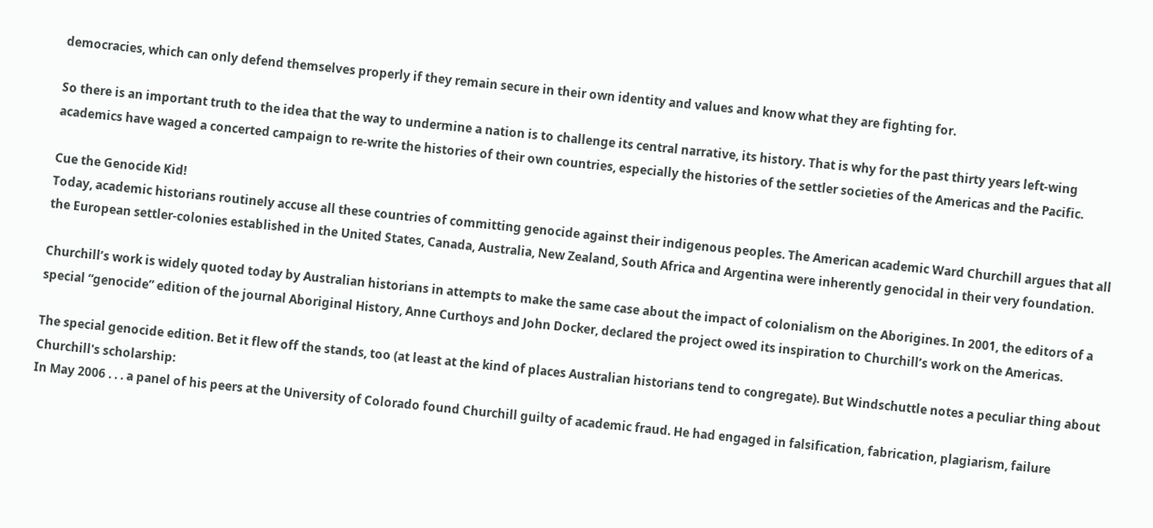democracies, which can only defend themselves properly if they remain secure in their own identity and values and know what they are fighting for.

So there is an important truth to the idea that the way to undermine a nation is to challenge its central narrative, its history. That is why for the past thirty years left-wing academics have waged a concerted campaign to re-write the histories of their own countries, especially the histories of the settler societies of the Americas and the Pacific.

Cue the Genocide Kid!
Today, academic historians routinely accuse all these countries of committing genocide against their indigenous peoples. The American academic Ward Churchill argues that all the European settler-colonies established in the United States, Canada, Australia, New Zealand, South Africa and Argentina were inherently genocidal in their very foundation.

Churchill’s work is widely quoted today by Australian historians in attempts to make the same case about the impact of colonialism on the Aborigines. In 2001, the editors of a special “genocide” edition of the journal Aboriginal History, Anne Curthoys and John Docker, declared the project owed its inspiration to Churchill’s work on the Americas.

The special genocide edition. Bet it flew off the stands, too (at least at the kind of places Australian historians tend to congregate). But Windschuttle notes a peculiar thing about Churchill's scholarship:
In May 2006 . . . a panel of his peers at the University of Colorado found Churchill guilty of academic fraud. He had engaged in falsification, fabrication, plagiarism, failure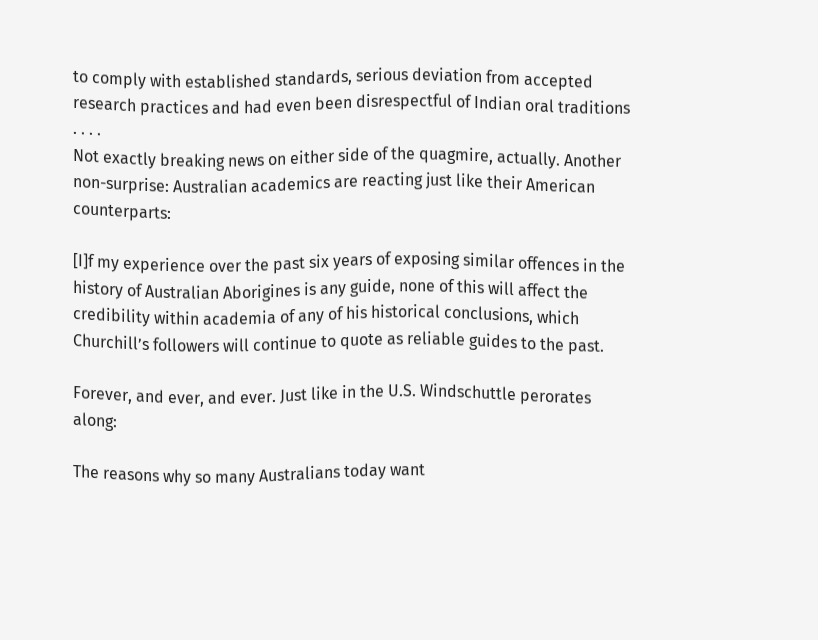to comply with established standards, serious deviation from accepted research practices and had even been disrespectful of Indian oral traditions . . . .
Not exactly breaking news on either side of the quagmire, actually. Another non-surprise: Australian academics are reacting just like their American counterparts:

[I]f my experience over the past six years of exposing similar offences in the history of Australian Aborigines is any guide, none of this will affect the credibility within academia of any of his historical conclusions, which Churchill’s followers will continue to quote as reliable guides to the past.

Forever, and ever, and ever. Just like in the U.S. Windschuttle perorates along:

The reasons why so many Australians today want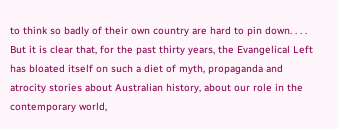to think so badly of their own country are hard to pin down. . . . But it is clear that, for the past thirty years, the Evangelical Left has bloated itself on such a diet of myth, propaganda and atrocity stories about Australian history, about our role in the contemporary world,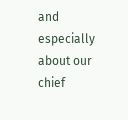and especially about our chief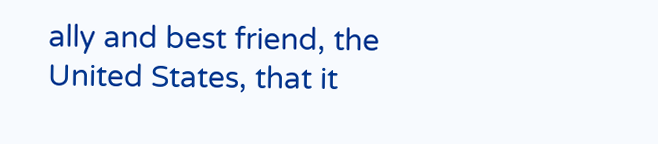ally and best friend, the United States, that it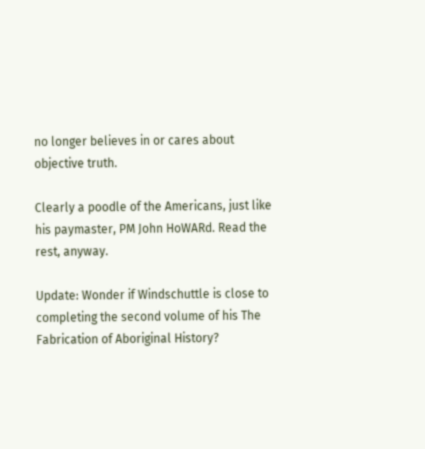no longer believes in or cares about objective truth.

Clearly a poodle of the Americans, just like his paymaster, PM John HoWARd. Read the rest, anyway.

Update: Wonder if Windschuttle is close to completing the second volume of his The Fabrication of Aboriginal History?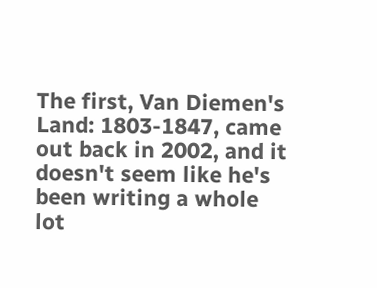The first, Van Diemen's Land: 1803-1847, came out back in 2002, and it doesn't seem like he's been writing a whole lot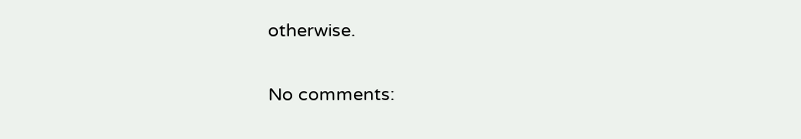otherwise.

No comments: